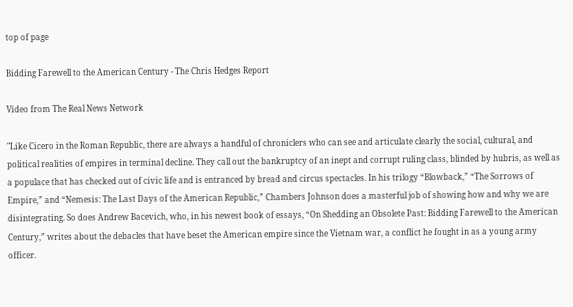top of page

Bidding Farewell to the American Century - The Chris Hedges Report

Video from The Real News Network

"Like Cicero in the Roman Republic, there are always a handful of chroniclers who can see and articulate clearly the social, cultural, and political realities of empires in terminal decline. They call out the bankruptcy of an inept and corrupt ruling class, blinded by hubris, as well as a populace that has checked out of civic life and is entranced by bread and circus spectacles. In his trilogy “Blowback,” “The Sorrows of Empire,” and “Nemesis: The Last Days of the American Republic,” Chambers Johnson does a masterful job of showing how and why we are disintegrating. So does Andrew Bacevich, who, in his newest book of essays, “On Shedding an Obsolete Past: Bidding Farewell to the American Century,” writes about the debacles that have beset the American empire since the Vietnam war, a conflict he fought in as a young army officer.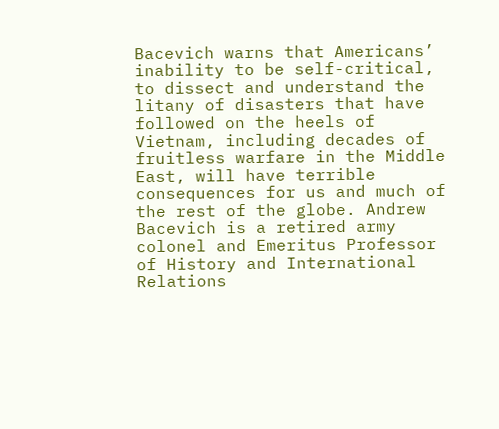Bacevich warns that Americans’ inability to be self-critical, to dissect and understand the litany of disasters that have followed on the heels of Vietnam, including decades of fruitless warfare in the Middle East, will have terrible consequences for us and much of the rest of the globe. Andrew Bacevich is a retired army colonel and Emeritus Professor of History and International Relations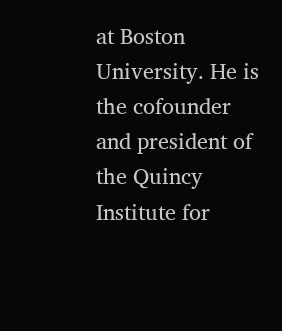at Boston University. He is the cofounder and president of the Quincy Institute for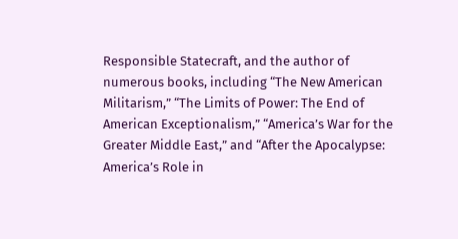Responsible Statecraft, and the author of numerous books, including “The New American Militarism,” “The Limits of Power: The End of American Exceptionalism,” “America’s War for the Greater Middle East,” and “After the Apocalypse: America’s Role in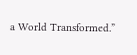a World Transformed.”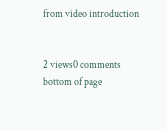from video introduction


2 views0 comments
bottom of page